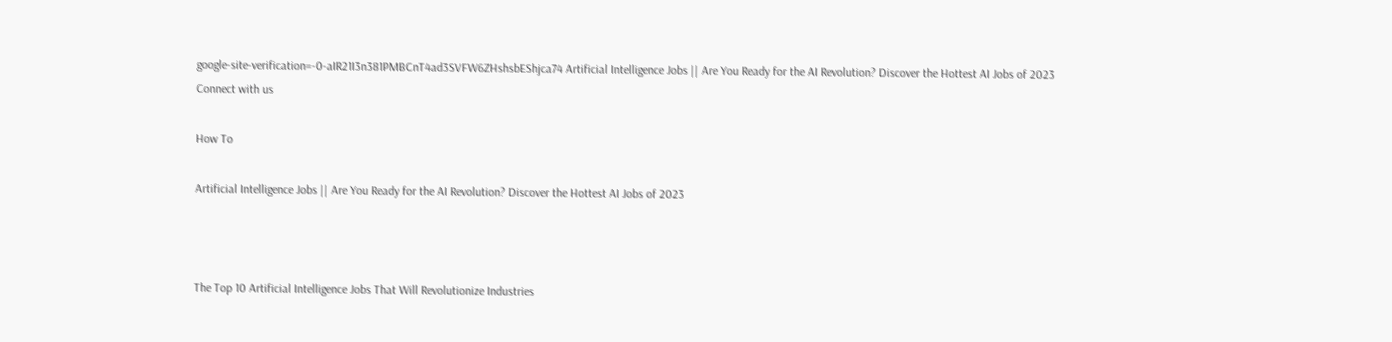google-site-verification=-0-aIR21I3n381PMBCnT4ad3SVFW6ZHshsbEShjca74 Artificial Intelligence Jobs || Are You Ready for the AI Revolution? Discover the Hottest AI Jobs of 2023
Connect with us

How To

Artificial Intelligence Jobs || Are You Ready for the AI Revolution? Discover the Hottest AI Jobs of 2023



The Top 10 Artificial Intelligence Jobs That Will Revolutionize Industries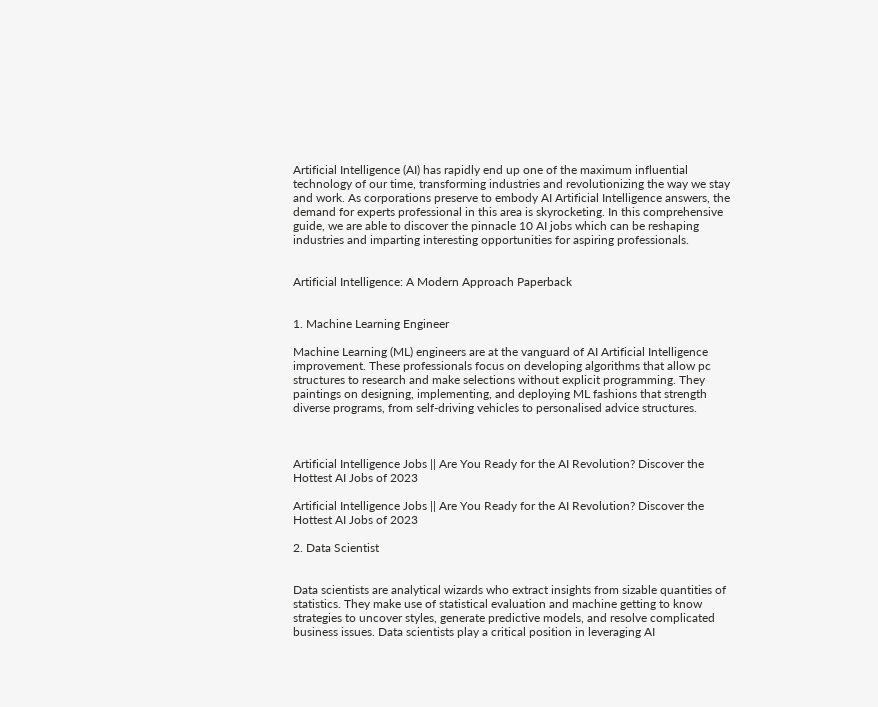Artificial Intelligence (AI) has rapidly end up one of the maximum influential technology of our time, transforming industries and revolutionizing the way we stay and work. As corporations preserve to embody AI Artificial Intelligence answers, the demand for experts professional in this area is skyrocketing. In this comprehensive guide, we are able to discover the pinnacle 10 AI jobs which can be reshaping industries and imparting interesting opportunities for aspiring professionals.


Artificial Intelligence: A Modern Approach Paperback


1. Machine Learning Engineer

Machine Learning (ML) engineers are at the vanguard of AI Artificial Intelligence improvement. These professionals focus on developing algorithms that allow pc structures to research and make selections without explicit programming. They paintings on designing, implementing, and deploying ML fashions that strength diverse programs, from self-driving vehicles to personalised advice structures.



Artificial Intelligence Jobs || Are You Ready for the AI Revolution? Discover the Hottest AI Jobs of 2023

Artificial Intelligence Jobs || Are You Ready for the AI Revolution? Discover the Hottest AI Jobs of 2023

2. Data Scientist


Data scientists are analytical wizards who extract insights from sizable quantities of statistics. They make use of statistical evaluation and machine getting to know strategies to uncover styles, generate predictive models, and resolve complicated business issues. Data scientists play a critical position in leveraging AI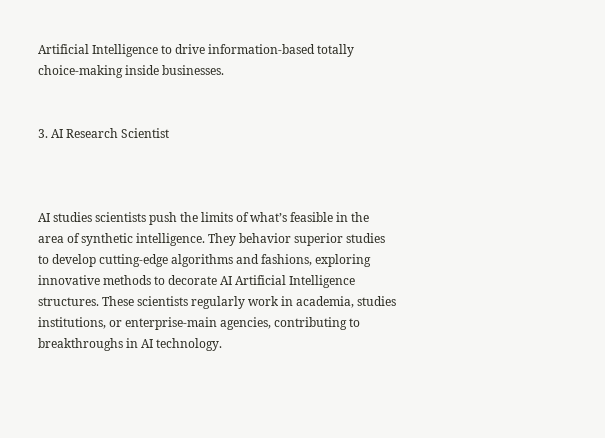Artificial Intelligence to drive information-based totally choice-making inside businesses.


3. AI Research Scientist



AI studies scientists push the limits of what’s feasible in the area of synthetic intelligence. They behavior superior studies to develop cutting-edge algorithms and fashions, exploring innovative methods to decorate AI Artificial Intelligence structures. These scientists regularly work in academia, studies institutions, or enterprise-main agencies, contributing to breakthroughs in AI technology.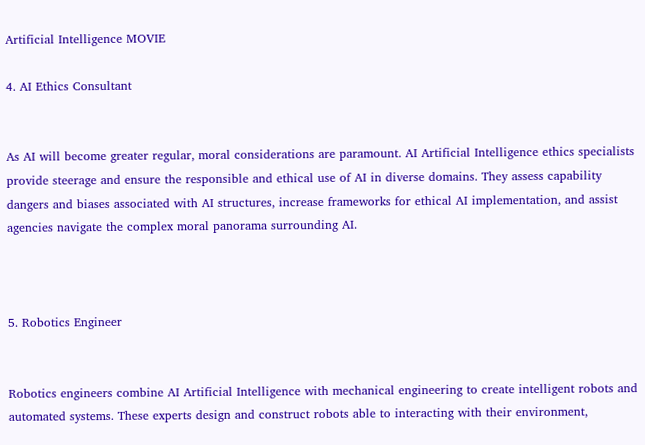Artificial Intelligence MOVIE

4. AI Ethics Consultant


As AI will become greater regular, moral considerations are paramount. AI Artificial Intelligence ethics specialists provide steerage and ensure the responsible and ethical use of AI in diverse domains. They assess capability dangers and biases associated with AI structures, increase frameworks for ethical AI implementation, and assist agencies navigate the complex moral panorama surrounding AI.



5. Robotics Engineer


Robotics engineers combine AI Artificial Intelligence with mechanical engineering to create intelligent robots and automated systems. These experts design and construct robots able to interacting with their environment,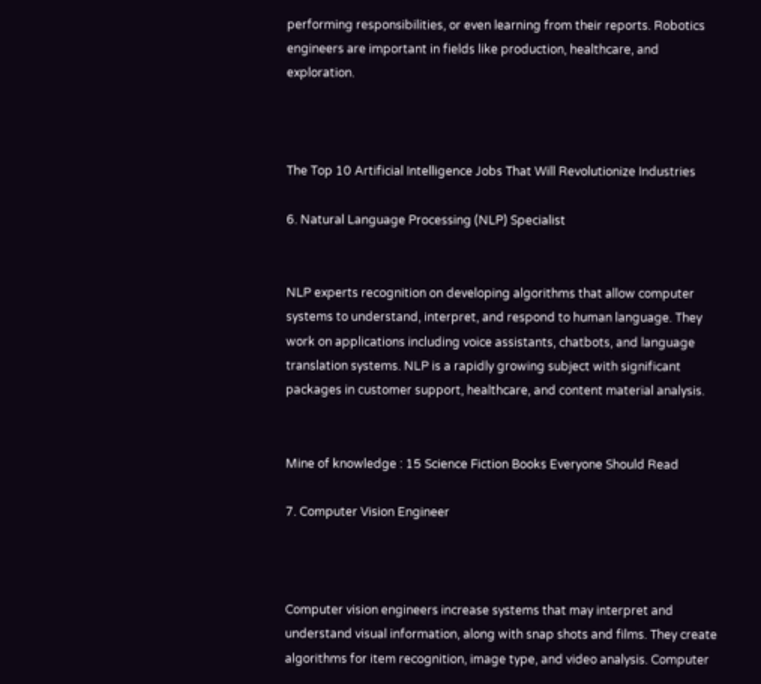performing responsibilities, or even learning from their reports. Robotics engineers are important in fields like production, healthcare, and exploration.



The Top 10 Artificial Intelligence Jobs That Will Revolutionize Industries

6. Natural Language Processing (NLP) Specialist


NLP experts recognition on developing algorithms that allow computer systems to understand, interpret, and respond to human language. They work on applications including voice assistants, chatbots, and language translation systems. NLP is a rapidly growing subject with significant packages in customer support, healthcare, and content material analysis.


Mine of knowledge : 15 Science Fiction Books Everyone Should Read

7. Computer Vision Engineer



Computer vision engineers increase systems that may interpret and understand visual information, along with snap shots and films. They create algorithms for item recognition, image type, and video analysis. Computer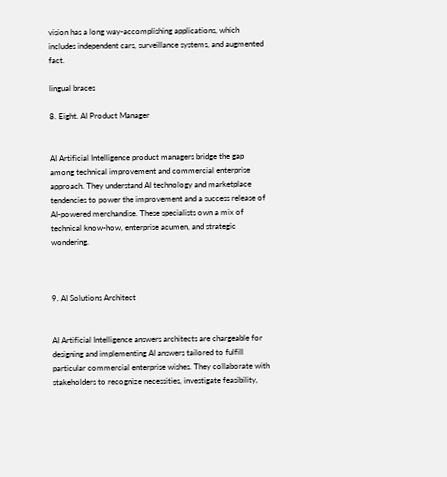vision has a long way-accomplishing applications, which includes independent cars, surveillance systems, and augmented fact.

lingual braces

8. Eight. AI Product Manager


AI Artificial Intelligence product managers bridge the gap among technical improvement and commercial enterprise approach. They understand AI technology and marketplace tendencies to power the improvement and a success release of AI-powered merchandise. These specialists own a mix of technical know-how, enterprise acumen, and strategic wondering.



9. AI Solutions Architect


AI Artificial Intelligence answers architects are chargeable for designing and implementing AI answers tailored to fulfill particular commercial enterprise wishes. They collaborate with stakeholders to recognize necessities, investigate feasibility,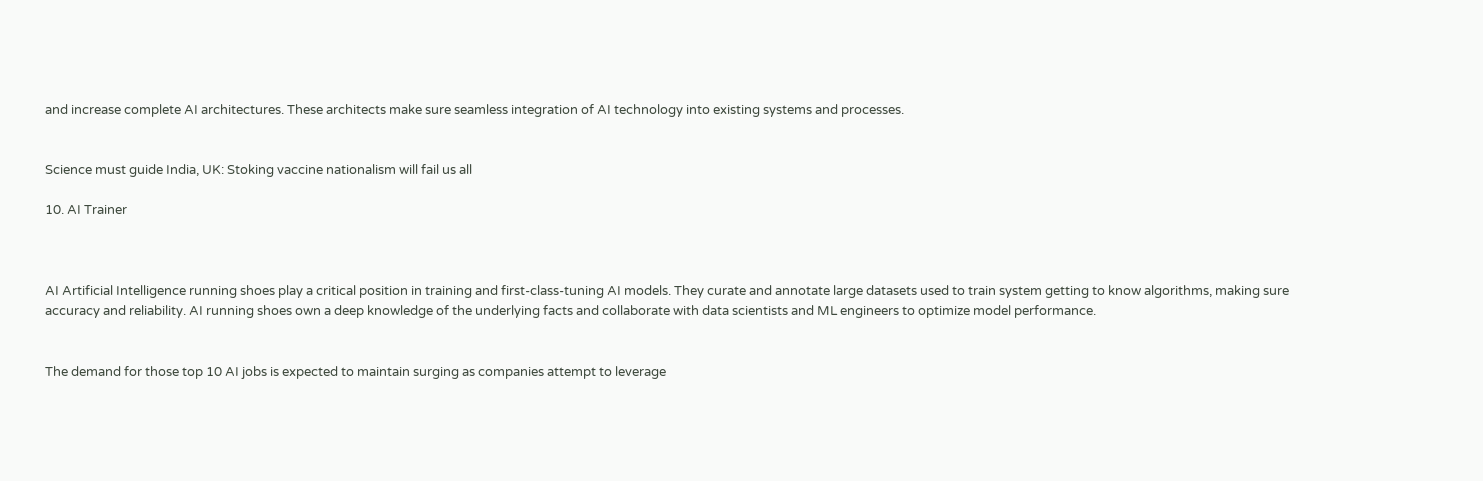and increase complete AI architectures. These architects make sure seamless integration of AI technology into existing systems and processes.


Science must guide India, UK: Stoking vaccine nationalism will fail us all

10. AI Trainer



AI Artificial Intelligence running shoes play a critical position in training and first-class-tuning AI models. They curate and annotate large datasets used to train system getting to know algorithms, making sure accuracy and reliability. AI running shoes own a deep knowledge of the underlying facts and collaborate with data scientists and ML engineers to optimize model performance.


The demand for those top 10 AI jobs is expected to maintain surging as companies attempt to leverage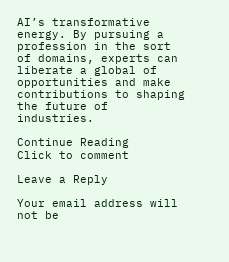AI’s transformative energy. By pursuing a profession in the sort of domains, experts can liberate a global of opportunities and make contributions to shaping the future of industries.

Continue Reading
Click to comment

Leave a Reply

Your email address will not be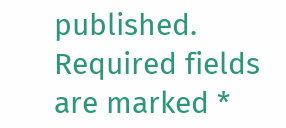published. Required fields are marked *